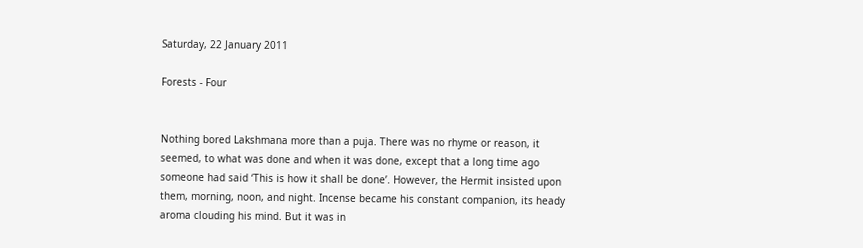Saturday, 22 January 2011

Forests - Four


Nothing bored Lakshmana more than a puja. There was no rhyme or reason, it seemed, to what was done and when it was done, except that a long time ago someone had said ‘This is how it shall be done’. However, the Hermit insisted upon them, morning, noon, and night. Incense became his constant companion, its heady aroma clouding his mind. But it was in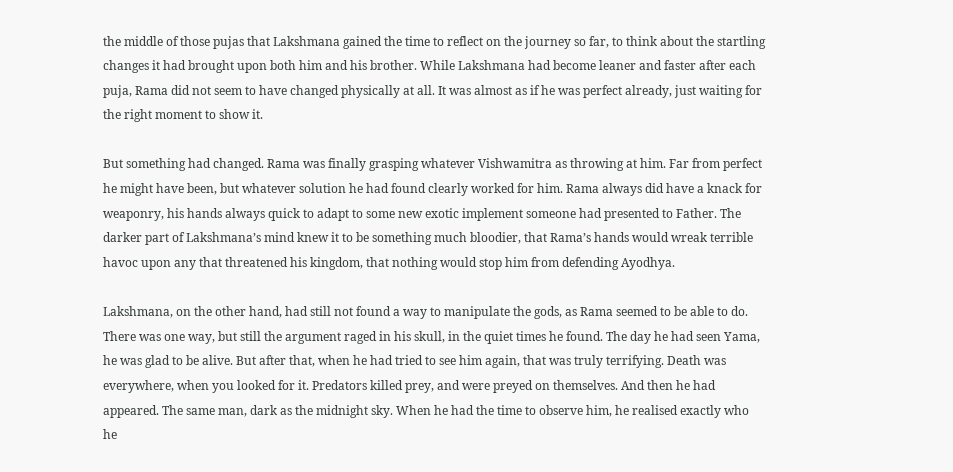the middle of those pujas that Lakshmana gained the time to reflect on the journey so far, to think about the startling changes it had brought upon both him and his brother. While Lakshmana had become leaner and faster after each puja, Rama did not seem to have changed physically at all. It was almost as if he was perfect already, just waiting for the right moment to show it.

But something had changed. Rama was finally grasping whatever Vishwamitra as throwing at him. Far from perfect he might have been, but whatever solution he had found clearly worked for him. Rama always did have a knack for weaponry, his hands always quick to adapt to some new exotic implement someone had presented to Father. The darker part of Lakshmana’s mind knew it to be something much bloodier, that Rama’s hands would wreak terrible havoc upon any that threatened his kingdom, that nothing would stop him from defending Ayodhya.

Lakshmana, on the other hand, had still not found a way to manipulate the gods, as Rama seemed to be able to do. There was one way, but still the argument raged in his skull, in the quiet times he found. The day he had seen Yama, he was glad to be alive. But after that, when he had tried to see him again, that was truly terrifying. Death was everywhere, when you looked for it. Predators killed prey, and were preyed on themselves. And then he had appeared. The same man, dark as the midnight sky. When he had the time to observe him, he realised exactly who he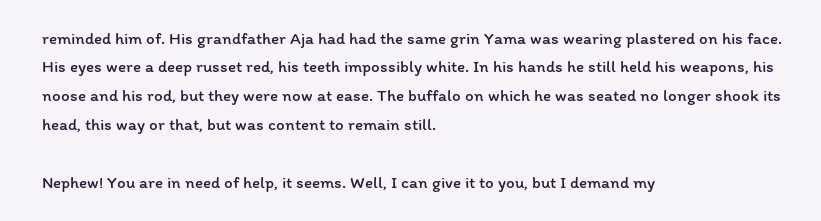reminded him of. His grandfather Aja had had the same grin Yama was wearing plastered on his face. His eyes were a deep russet red, his teeth impossibly white. In his hands he still held his weapons, his noose and his rod, but they were now at ease. The buffalo on which he was seated no longer shook its head, this way or that, but was content to remain still.

Nephew! You are in need of help, it seems. Well, I can give it to you, but I demand my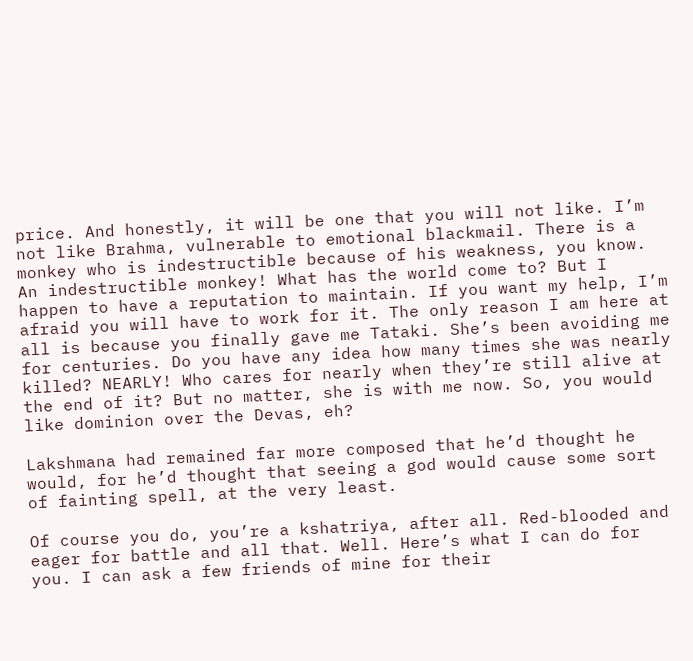price. And honestly, it will be one that you will not like. I’m not like Brahma, vulnerable to emotional blackmail. There is a monkey who is indestructible because of his weakness, you know. An indestructible monkey! What has the world come to? But I happen to have a reputation to maintain. If you want my help, I’m afraid you will have to work for it. The only reason I am here at all is because you finally gave me Tataki. She’s been avoiding me for centuries. Do you have any idea how many times she was nearly killed? NEARLY! Who cares for nearly when they’re still alive at the end of it? But no matter, she is with me now. So, you would like dominion over the Devas, eh?

Lakshmana had remained far more composed that he’d thought he would, for he’d thought that seeing a god would cause some sort of fainting spell, at the very least.

Of course you do, you’re a kshatriya, after all. Red-blooded and eager for battle and all that. Well. Here’s what I can do for you. I can ask a few friends of mine for their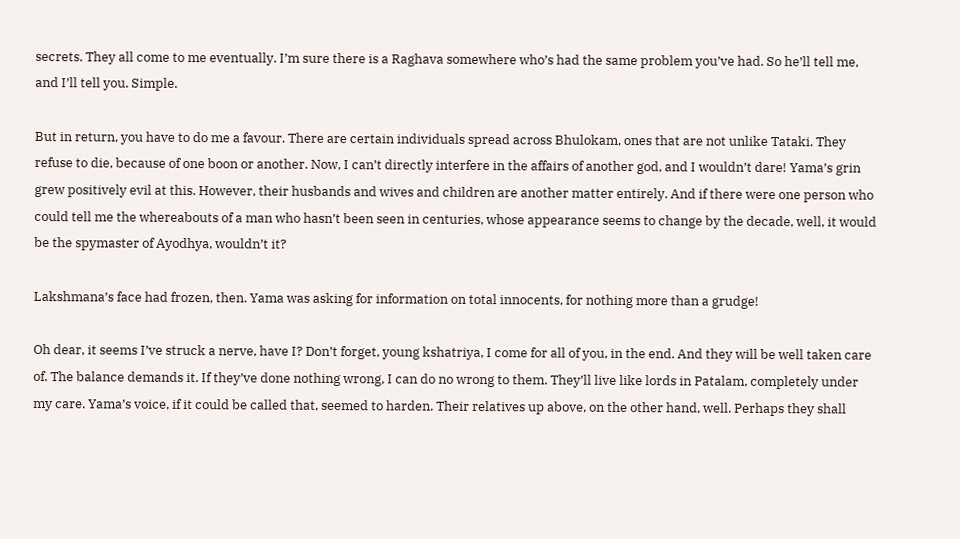secrets. They all come to me eventually. I’m sure there is a Raghava somewhere who’s had the same problem you’ve had. So he’ll tell me, and I’ll tell you. Simple.

But in return, you have to do me a favour. There are certain individuals spread across Bhulokam, ones that are not unlike Tataki. They refuse to die, because of one boon or another. Now, I can’t directly interfere in the affairs of another god, and I wouldn’t dare! Yama’s grin grew positively evil at this. However, their husbands and wives and children are another matter entirely. And if there were one person who could tell me the whereabouts of a man who hasn’t been seen in centuries, whose appearance seems to change by the decade, well, it would be the spymaster of Ayodhya, wouldn’t it?

Lakshmana’s face had frozen, then. Yama was asking for information on total innocents, for nothing more than a grudge!

Oh dear, it seems I’ve struck a nerve, have I? Don’t forget, young kshatriya, I come for all of you, in the end. And they will be well taken care of. The balance demands it. If they’ve done nothing wrong, I can do no wrong to them. They’ll live like lords in Patalam, completely under my care. Yama’s voice, if it could be called that, seemed to harden. Their relatives up above, on the other hand, well. Perhaps they shall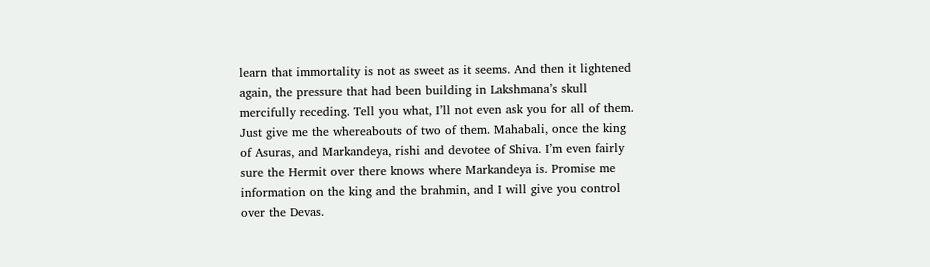learn that immortality is not as sweet as it seems. And then it lightened again, the pressure that had been building in Lakshmana’s skull mercifully receding. Tell you what, I’ll not even ask you for all of them. Just give me the whereabouts of two of them. Mahabali, once the king of Asuras, and Markandeya, rishi and devotee of Shiva. I’m even fairly sure the Hermit over there knows where Markandeya is. Promise me information on the king and the brahmin, and I will give you control over the Devas.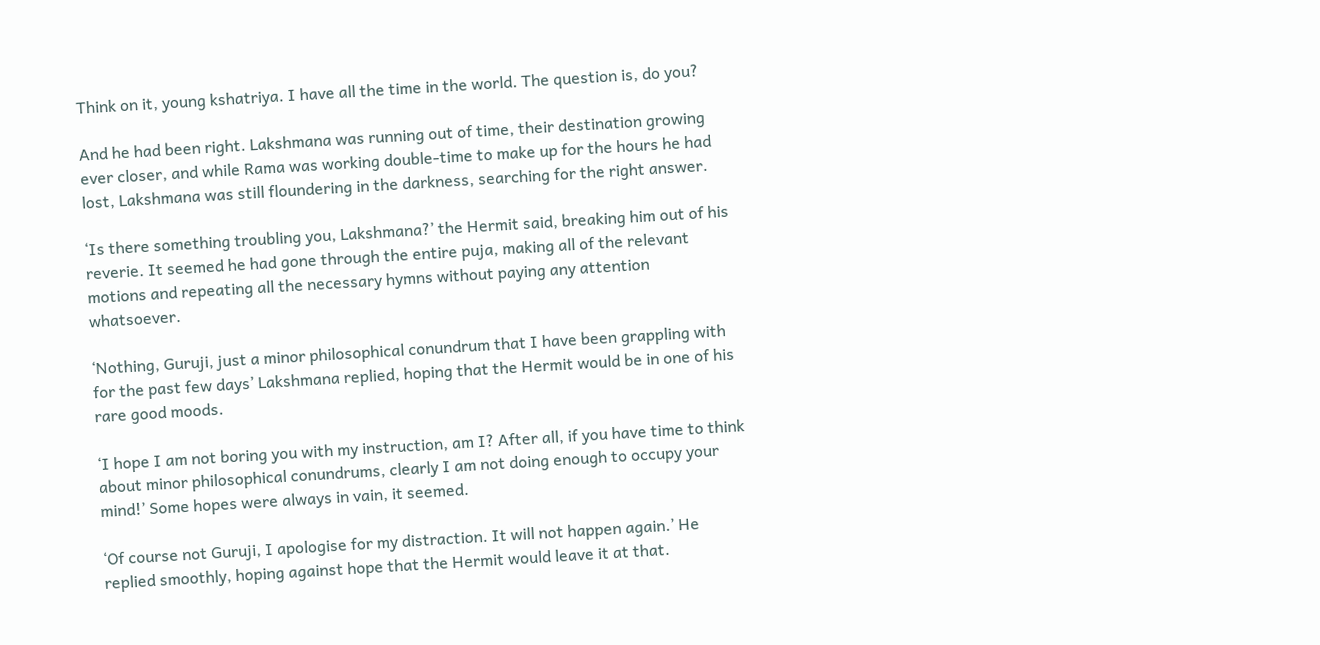Think on it, young kshatriya. I have all the time in the world. The question is, do you?

And he had been right. Lakshmana was running out of time, their destination growing ever closer, and while Rama was working double-time to make up for the hours he had lost, Lakshmana was still floundering in the darkness, searching for the right answer.

‘Is there something troubling you, Lakshmana?’ the Hermit said, breaking him out of his reverie. It seemed he had gone through the entire puja, making all of the relevant motions and repeating all the necessary hymns without paying any attention whatsoever.

‘Nothing, Guruji, just a minor philosophical conundrum that I have been grappling with for the past few days’ Lakshmana replied, hoping that the Hermit would be in one of his rare good moods.

‘I hope I am not boring you with my instruction, am I? After all, if you have time to think about minor philosophical conundrums, clearly I am not doing enough to occupy your mind!’ Some hopes were always in vain, it seemed.

‘Of course not Guruji, I apologise for my distraction. It will not happen again.’ He replied smoothly, hoping against hope that the Hermit would leave it at that.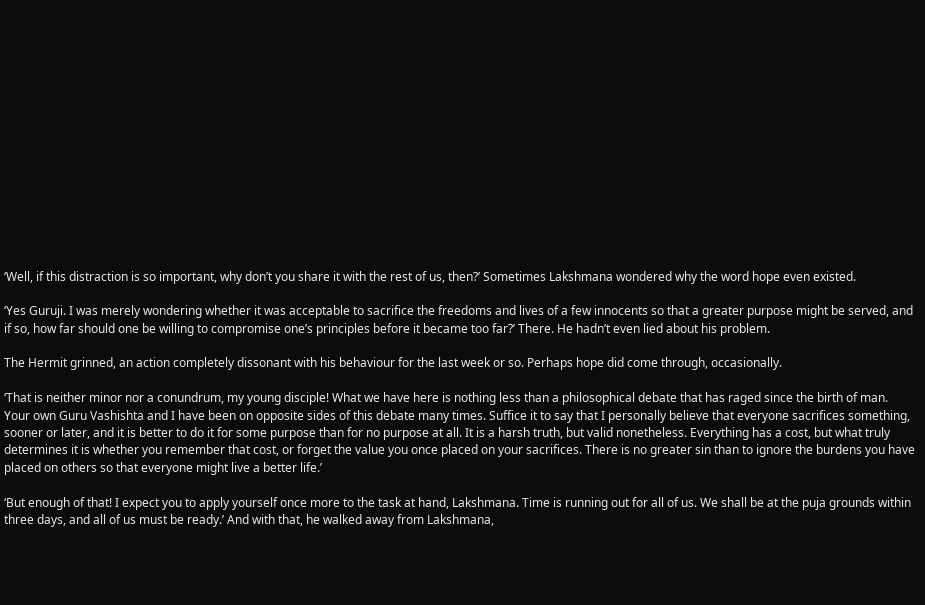‘Well, if this distraction is so important, why don’t you share it with the rest of us, then?’ Sometimes Lakshmana wondered why the word hope even existed.

‘Yes Guruji. I was merely wondering whether it was acceptable to sacrifice the freedoms and lives of a few innocents so that a greater purpose might be served, and if so, how far should one be willing to compromise one’s principles before it became too far?’ There. He hadn’t even lied about his problem.

The Hermit grinned, an action completely dissonant with his behaviour for the last week or so. Perhaps hope did come through, occasionally.

‘That is neither minor nor a conundrum, my young disciple! What we have here is nothing less than a philosophical debate that has raged since the birth of man. Your own Guru Vashishta and I have been on opposite sides of this debate many times. Suffice it to say that I personally believe that everyone sacrifices something, sooner or later, and it is better to do it for some purpose than for no purpose at all. It is a harsh truth, but valid nonetheless. Everything has a cost, but what truly determines it is whether you remember that cost, or forget the value you once placed on your sacrifices. There is no greater sin than to ignore the burdens you have placed on others so that everyone might live a better life.’

‘But enough of that! I expect you to apply yourself once more to the task at hand, Lakshmana. Time is running out for all of us. We shall be at the puja grounds within three days, and all of us must be ready.’ And with that, he walked away from Lakshmana,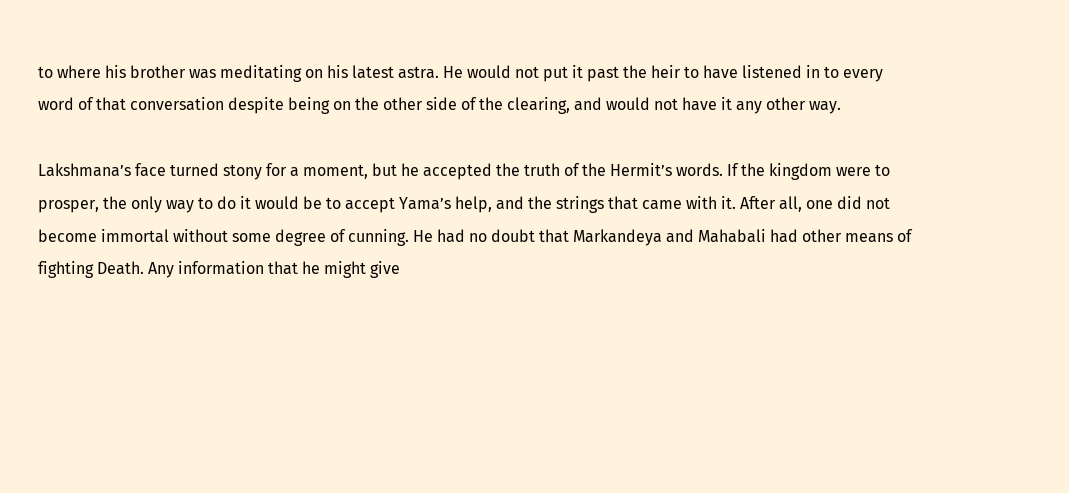to where his brother was meditating on his latest astra. He would not put it past the heir to have listened in to every word of that conversation despite being on the other side of the clearing, and would not have it any other way.

Lakshmana’s face turned stony for a moment, but he accepted the truth of the Hermit’s words. If the kingdom were to prosper, the only way to do it would be to accept Yama’s help, and the strings that came with it. After all, one did not become immortal without some degree of cunning. He had no doubt that Markandeya and Mahabali had other means of fighting Death. Any information that he might give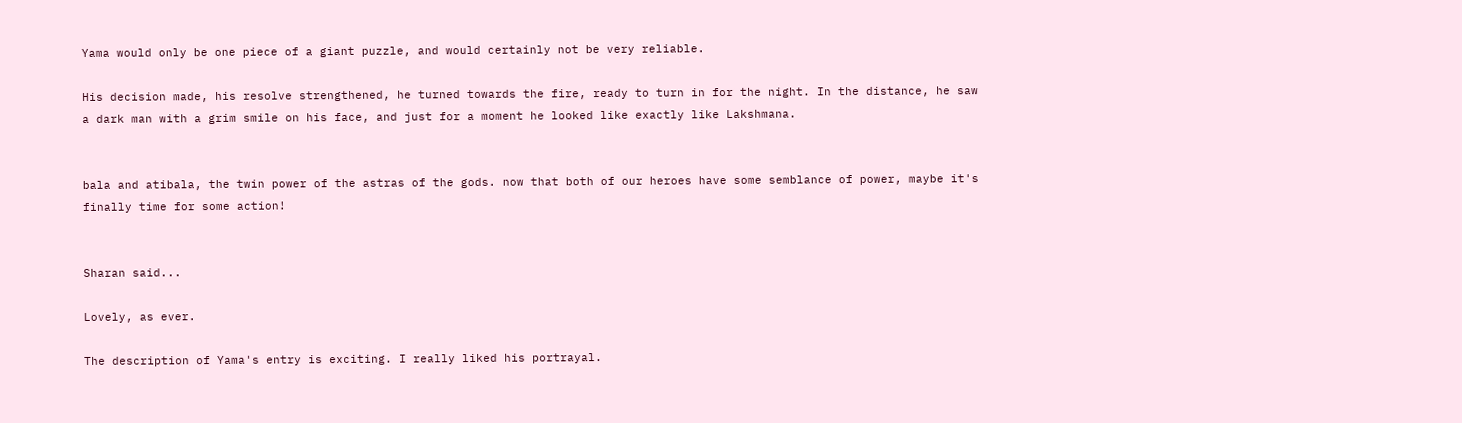Yama would only be one piece of a giant puzzle, and would certainly not be very reliable.

His decision made, his resolve strengthened, he turned towards the fire, ready to turn in for the night. In the distance, he saw a dark man with a grim smile on his face, and just for a moment he looked like exactly like Lakshmana.


bala and atibala, the twin power of the astras of the gods. now that both of our heroes have some semblance of power, maybe it's finally time for some action!


Sharan said...

Lovely, as ever.

The description of Yama's entry is exciting. I really liked his portrayal.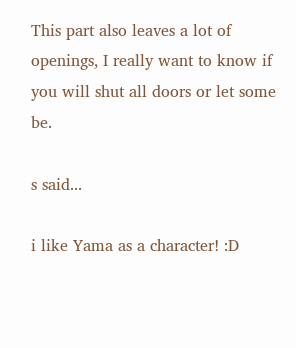This part also leaves a lot of openings, I really want to know if you will shut all doors or let some be.

s said...

i like Yama as a character! :D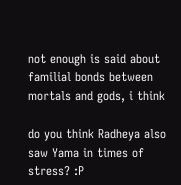not enough is said about familial bonds between mortals and gods, i think

do you think Radheya also saw Yama in times of stress? :P